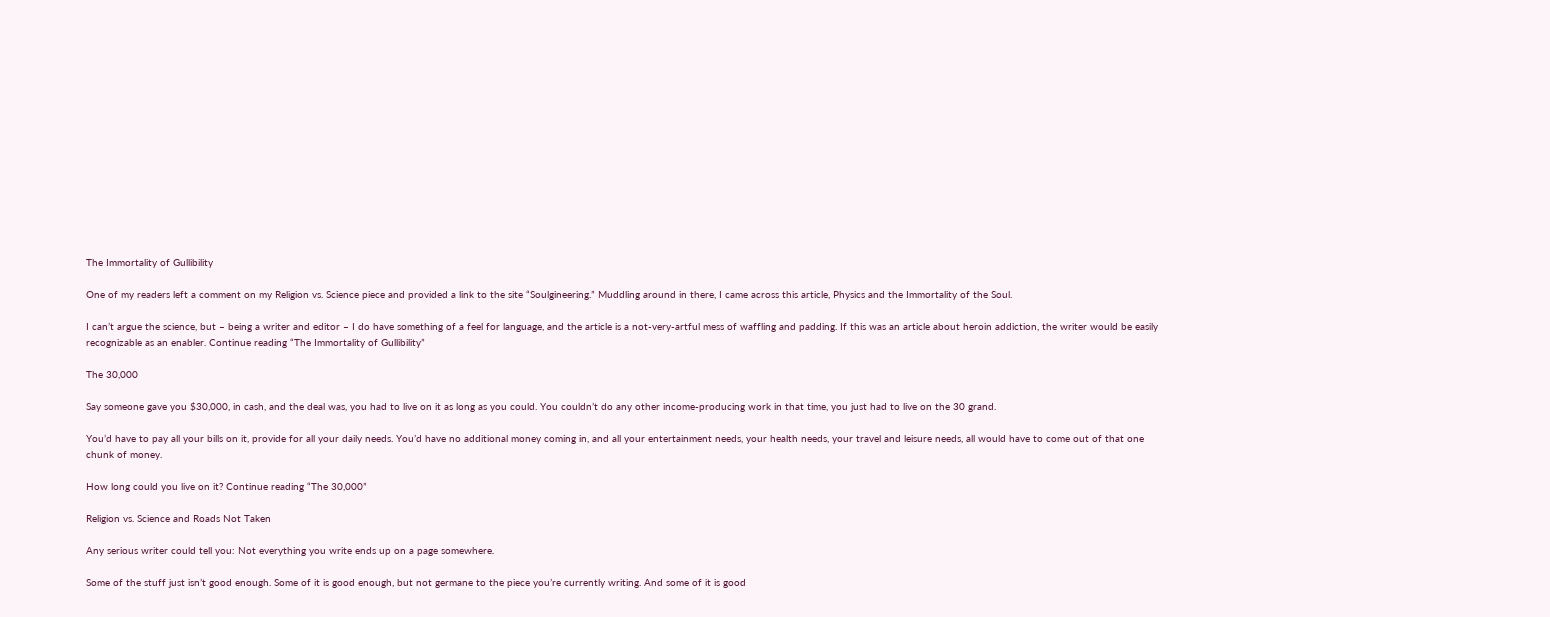The Immortality of Gullibility

One of my readers left a comment on my Religion vs. Science piece and provided a link to the site “Soulgineering.” Muddling around in there, I came across this article, Physics and the Immortality of the Soul.

I can’t argue the science, but – being a writer and editor – I do have something of a feel for language, and the article is a not-very-artful mess of waffling and padding. If this was an article about heroin addiction, the writer would be easily recognizable as an enabler. Continue reading “The Immortality of Gullibility”

The 30,000

Say someone gave you $30,000, in cash, and the deal was, you had to live on it as long as you could. You couldn’t do any other income-producing work in that time, you just had to live on the 30 grand.

You’d have to pay all your bills on it, provide for all your daily needs. You’d have no additional money coming in, and all your entertainment needs, your health needs, your travel and leisure needs, all would have to come out of that one chunk of money.

How long could you live on it? Continue reading “The 30,000”

Religion vs. Science and Roads Not Taken

Any serious writer could tell you: Not everything you write ends up on a page somewhere.

Some of the stuff just isn’t good enough. Some of it is good enough, but not germane to the piece you’re currently writing. And some of it is good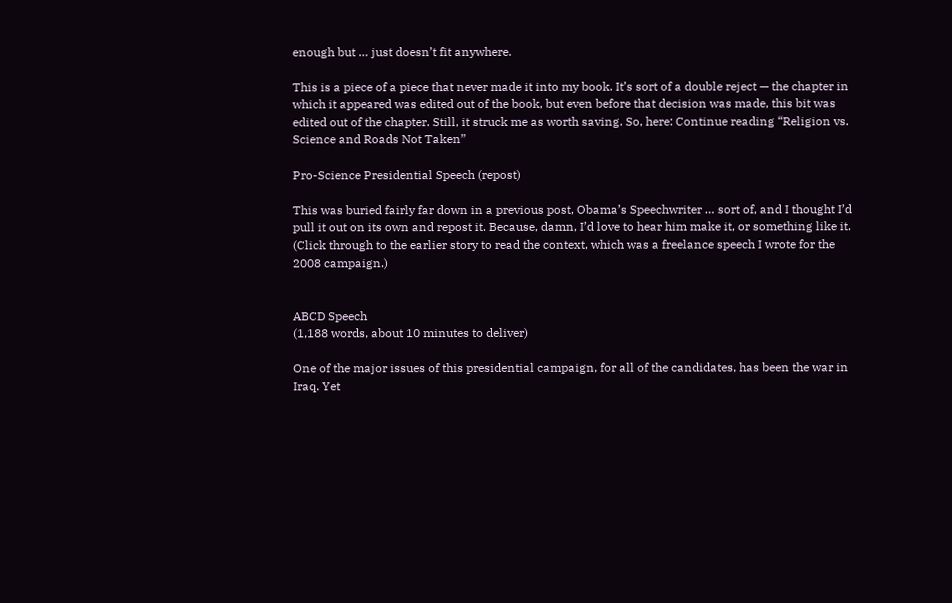enough but … just doesn’t fit anywhere.

This is a piece of a piece that never made it into my book. It’s sort of a double reject — the chapter in which it appeared was edited out of the book, but even before that decision was made, this bit was edited out of the chapter. Still, it struck me as worth saving. So, here: Continue reading “Religion vs. Science and Roads Not Taken”

Pro-Science Presidential Speech (repost)

This was buried fairly far down in a previous post, Obama’s Speechwriter … sort of, and I thought I’d pull it out on its own and repost it. Because, damn, I’d love to hear him make it, or something like it. (Click through to the earlier story to read the context, which was a freelance speech I wrote for the 2008 campaign.)


ABCD Speech
(1,188 words, about 10 minutes to deliver)

One of the major issues of this presidential campaign, for all of the candidates, has been the war in Iraq. Yet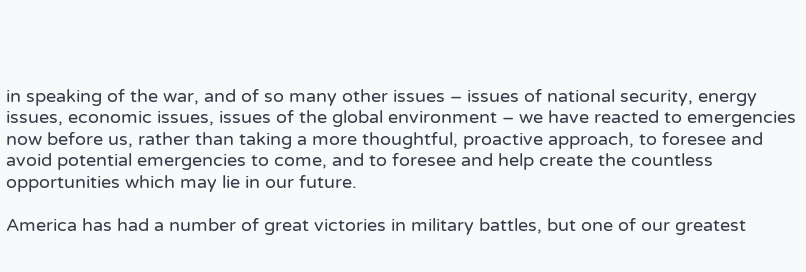in speaking of the war, and of so many other issues – issues of national security, energy issues, economic issues, issues of the global environment – we have reacted to emergencies now before us, rather than taking a more thoughtful, proactive approach, to foresee and avoid potential emergencies to come, and to foresee and help create the countless opportunities which may lie in our future.

America has had a number of great victories in military battles, but one of our greatest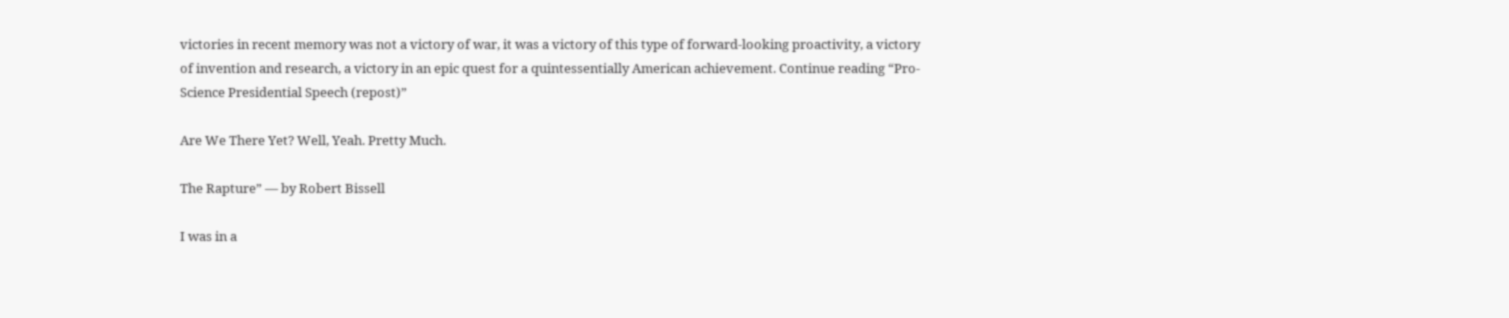victories in recent memory was not a victory of war, it was a victory of this type of forward-looking proactivity, a victory of invention and research, a victory in an epic quest for a quintessentially American achievement. Continue reading “Pro-Science Presidential Speech (repost)”

Are We There Yet? Well, Yeah. Pretty Much.

The Rapture” — by Robert Bissell

I was in a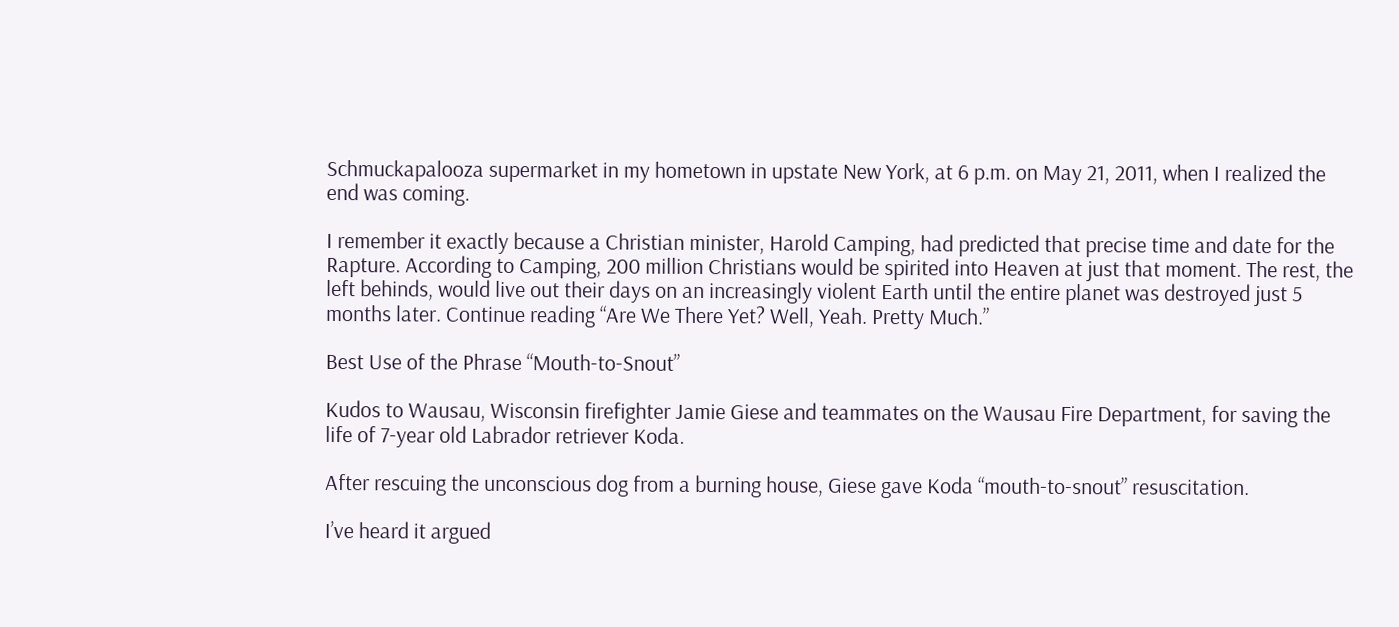Schmuckapalooza supermarket in my hometown in upstate New York, at 6 p.m. on May 21, 2011, when I realized the end was coming.

I remember it exactly because a Christian minister, Harold Camping, had predicted that precise time and date for the Rapture. According to Camping, 200 million Christians would be spirited into Heaven at just that moment. The rest, the left behinds, would live out their days on an increasingly violent Earth until the entire planet was destroyed just 5 months later. Continue reading “Are We There Yet? Well, Yeah. Pretty Much.”

Best Use of the Phrase “Mouth-to-Snout”

Kudos to Wausau, Wisconsin firefighter Jamie Giese and teammates on the Wausau Fire Department, for saving the life of 7-year old Labrador retriever Koda.

After rescuing the unconscious dog from a burning house, Giese gave Koda “mouth-to-snout” resuscitation.

I’ve heard it argued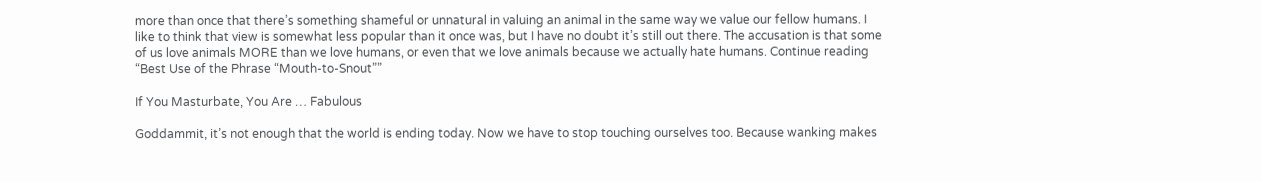more than once that there’s something shameful or unnatural in valuing an animal in the same way we value our fellow humans. I like to think that view is somewhat less popular than it once was, but I have no doubt it’s still out there. The accusation is that some of us love animals MORE than we love humans, or even that we love animals because we actually hate humans. Continue reading “Best Use of the Phrase “Mouth-to-Snout””

If You Masturbate, You Are … Fabulous

Goddammit, it’s not enough that the world is ending today. Now we have to stop touching ourselves too. Because wanking makes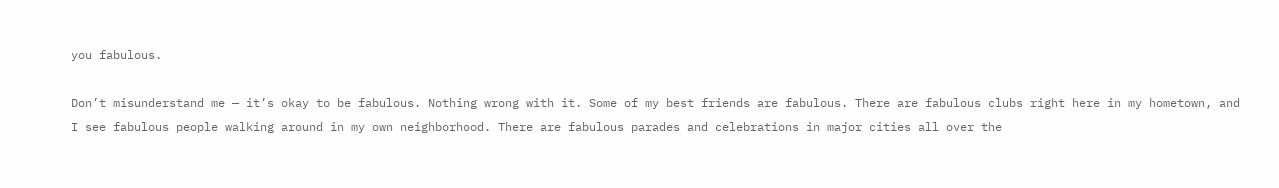you fabulous.

Don’t misunderstand me — it’s okay to be fabulous. Nothing wrong with it. Some of my best friends are fabulous. There are fabulous clubs right here in my hometown, and I see fabulous people walking around in my own neighborhood. There are fabulous parades and celebrations in major cities all over the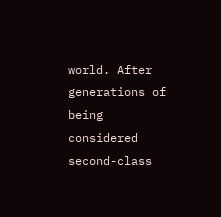world. After generations of being considered second-class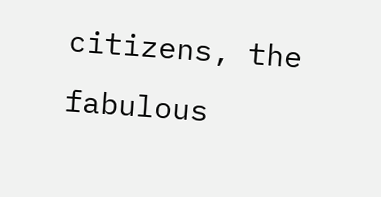citizens, the fabulous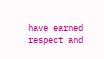have earned respect and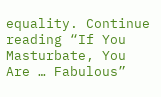equality. Continue reading “If You Masturbate, You Are … Fabulous”